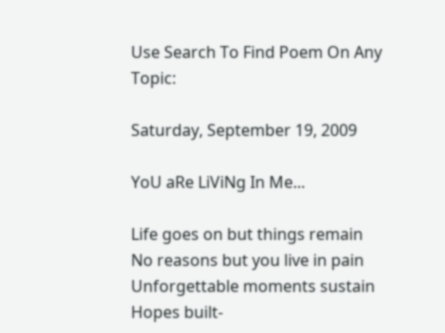Use Search To Find Poem On Any Topic:

Saturday, September 19, 2009

YoU aRe LiViNg In Me...

Life goes on but things remain
No reasons but you live in pain
Unforgettable moments sustain
Hopes built-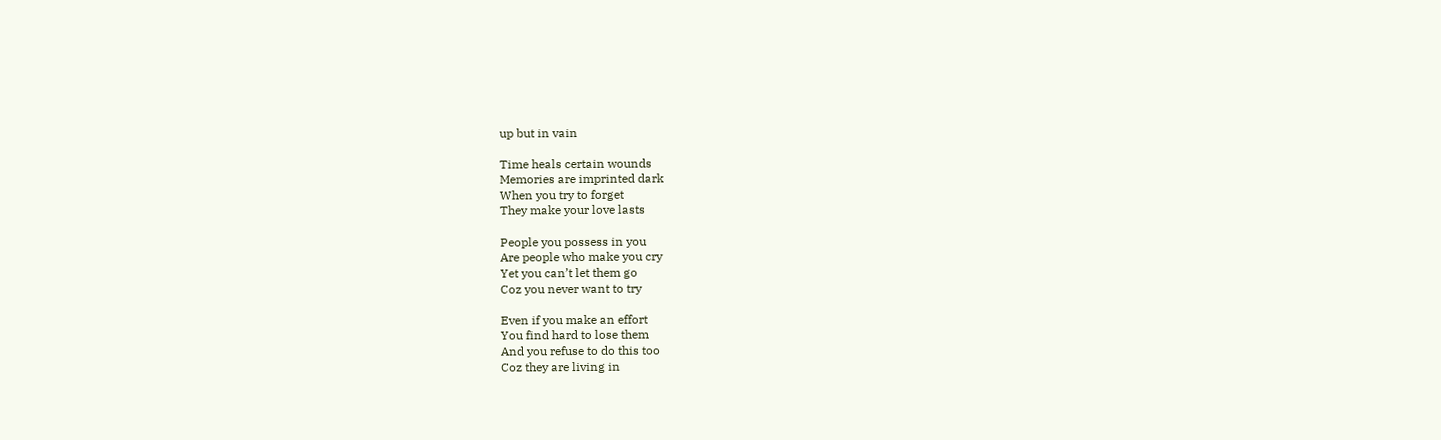up but in vain

Time heals certain wounds
Memories are imprinted dark
When you try to forget
They make your love lasts

People you possess in you
Are people who make you cry
Yet you can’t let them go
Coz you never want to try

Even if you make an effort
You find hard to lose them
And you refuse to do this too
Coz they are living in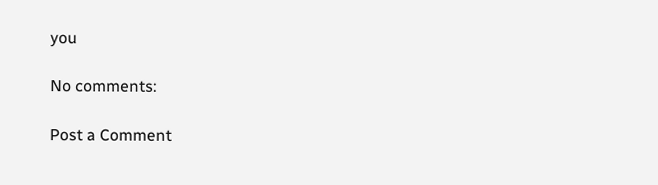you

No comments:

Post a Comment